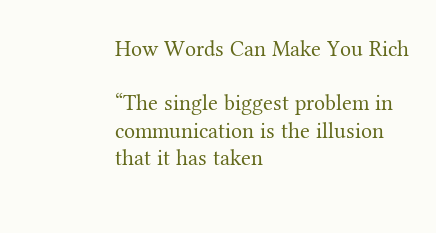How Words Can Make You Rich

“The single biggest problem in communication is the illusion that it has taken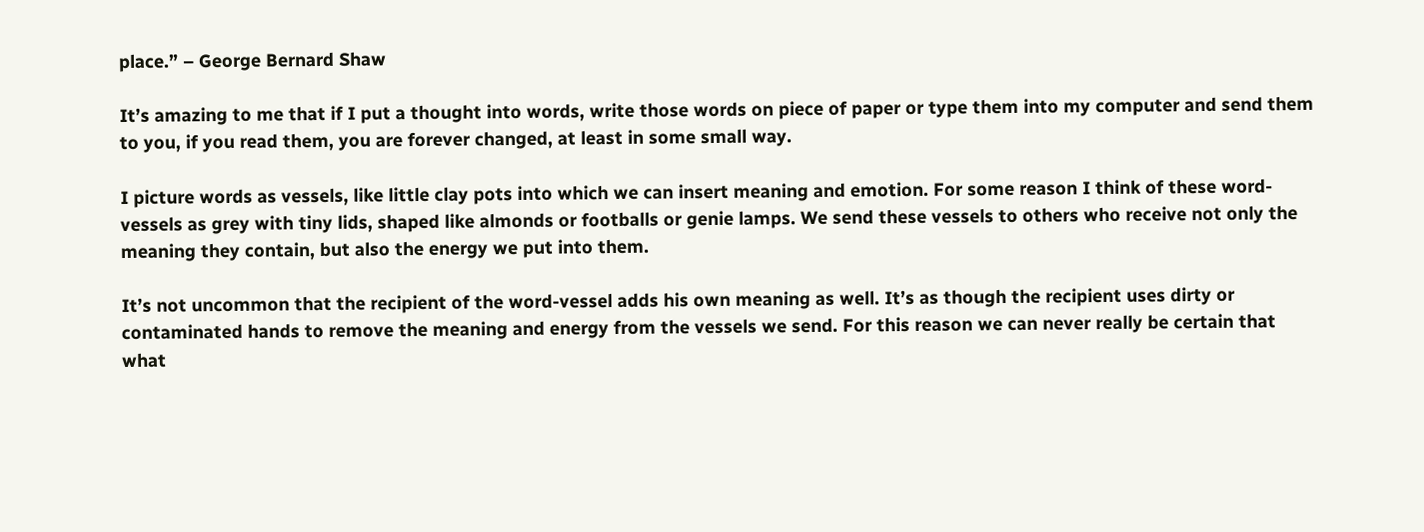place.” – George Bernard Shaw

It’s amazing to me that if I put a thought into words, write those words on piece of paper or type them into my computer and send them to you, if you read them, you are forever changed, at least in some small way.

I picture words as vessels, like little clay pots into which we can insert meaning and emotion. For some reason I think of these word-vessels as grey with tiny lids, shaped like almonds or footballs or genie lamps. We send these vessels to others who receive not only the meaning they contain, but also the energy we put into them.

It’s not uncommon that the recipient of the word-vessel adds his own meaning as well. It’s as though the recipient uses dirty or contaminated hands to remove the meaning and energy from the vessels we send. For this reason we can never really be certain that what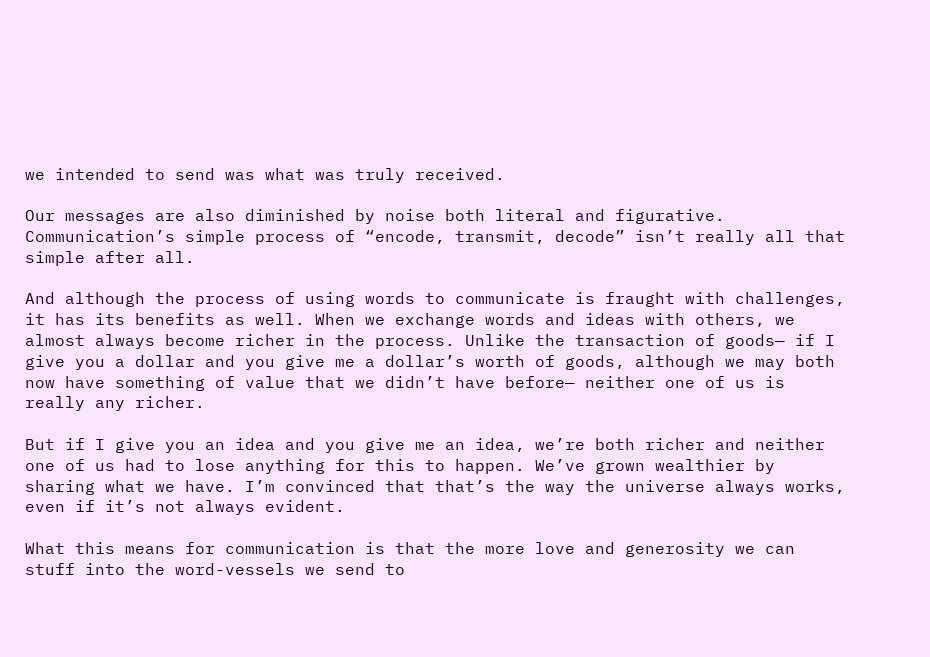we intended to send was what was truly received.

Our messages are also diminished by noise both literal and figurative. Communication’s simple process of “encode, transmit, decode” isn’t really all that simple after all.

And although the process of using words to communicate is fraught with challenges, it has its benefits as well. When we exchange words and ideas with others, we almost always become richer in the process. Unlike the transaction of goods— if I give you a dollar and you give me a dollar’s worth of goods, although we may both now have something of value that we didn’t have before— neither one of us is really any richer.

But if I give you an idea and you give me an idea, we’re both richer and neither one of us had to lose anything for this to happen. We’ve grown wealthier by sharing what we have. I’m convinced that that’s the way the universe always works, even if it’s not always evident.

What this means for communication is that the more love and generosity we can stuff into the word-vessels we send to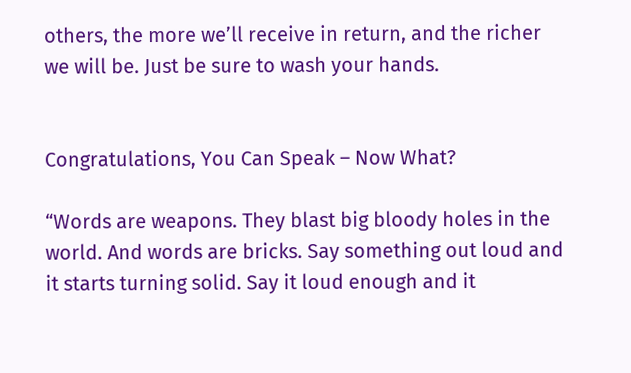others, the more we’ll receive in return, and the richer we will be. Just be sure to wash your hands.


Congratulations, You Can Speak – Now What?

“Words are weapons. They blast big bloody holes in the world. And words are bricks. Say something out loud and it starts turning solid. Say it loud enough and it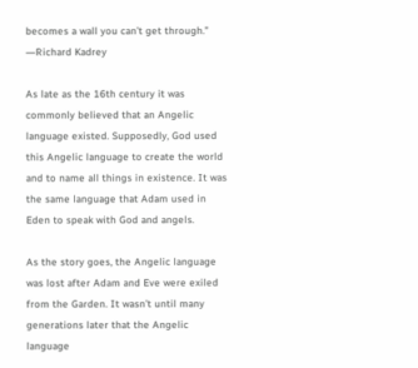becomes a wall you can’t get through.” ―Richard Kadrey

As late as the 16th century it was commonly believed that an Angelic language existed. Supposedly, God used this Angelic language to create the world and to name all things in existence. It was the same language that Adam used in Eden to speak with God and angels.

As the story goes, the Angelic language was lost after Adam and Eve were exiled from the Garden. It wasn’t until many generations later that the Angelic language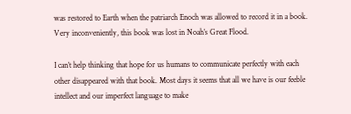was restored to Earth when the patriarch Enoch was allowed to record it in a book. Very inconveniently, this book was lost in Noah’s Great Flood.

I can’t help thinking that hope for us humans to communicate perfectly with each other disappeared with that book. Most days it seems that all we have is our feeble intellect and our imperfect language to make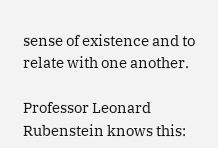sense of existence and to relate with one another.

Professor Leonard Rubenstein knows this: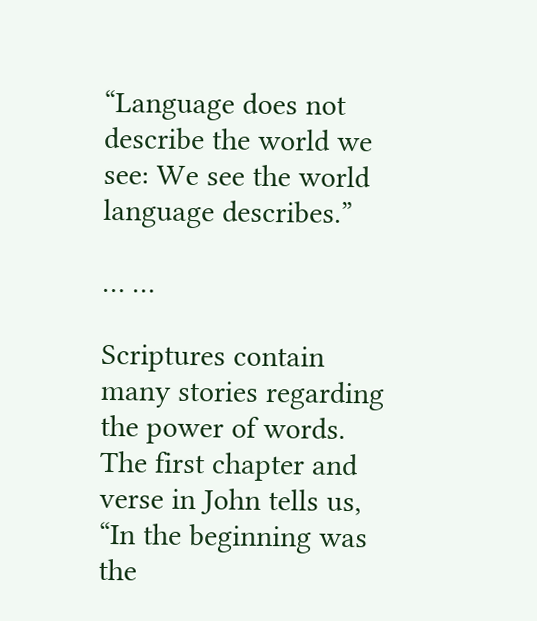“Language does not describe the world we see: We see the world language describes.”

… …

Scriptures contain many stories regarding the power of words. The first chapter and verse in John tells us, “In the beginning was the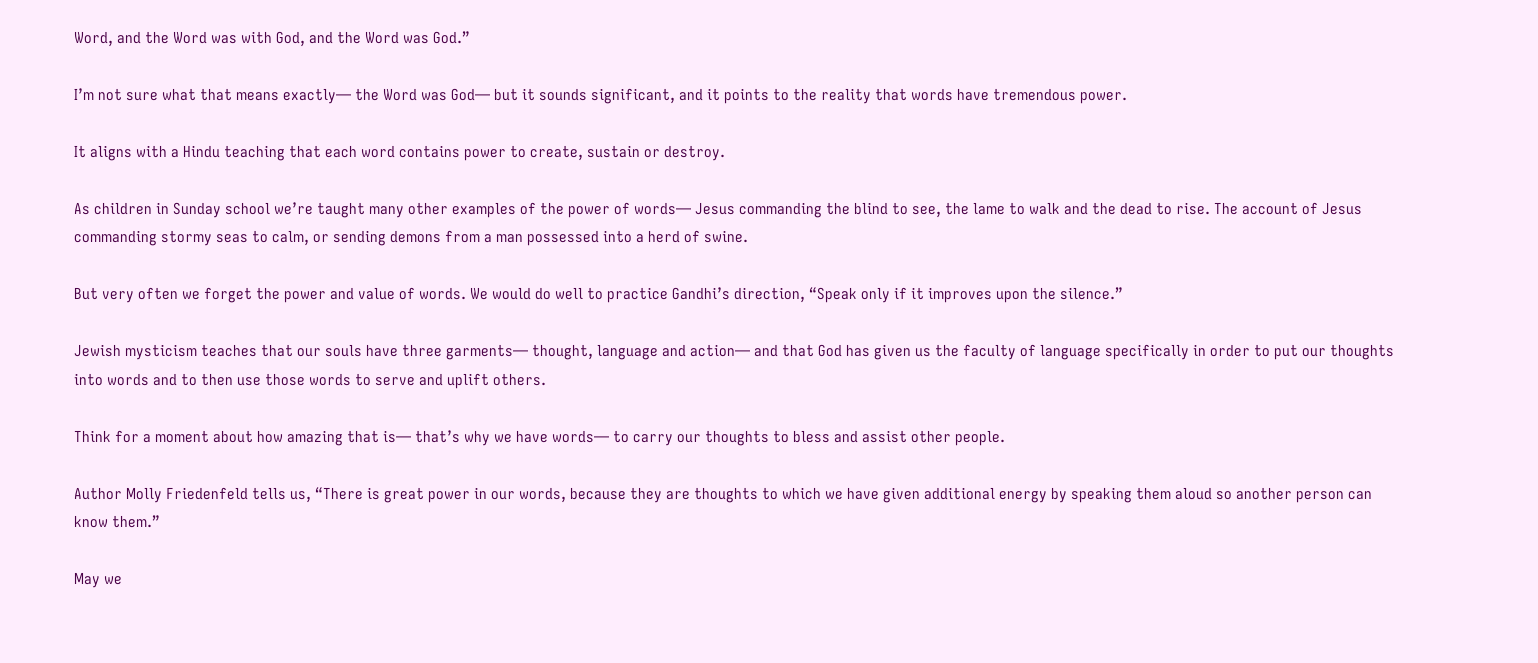Word, and the Word was with God, and the Word was God.”

I’m not sure what that means exactly— the Word was God— but it sounds significant, and it points to the reality that words have tremendous power.

It aligns with a Hindu teaching that each word contains power to create, sustain or destroy.

As children in Sunday school we’re taught many other examples of the power of words— Jesus commanding the blind to see, the lame to walk and the dead to rise. The account of Jesus commanding stormy seas to calm, or sending demons from a man possessed into a herd of swine.

But very often we forget the power and value of words. We would do well to practice Gandhi’s direction, “Speak only if it improves upon the silence.”

Jewish mysticism teaches that our souls have three garments— thought, language and action— and that God has given us the faculty of language specifically in order to put our thoughts into words and to then use those words to serve and uplift others.

Think for a moment about how amazing that is— that’s why we have words— to carry our thoughts to bless and assist other people.

Author Molly Friedenfeld tells us, “There is great power in our words, because they are thoughts to which we have given additional energy by speaking them aloud so another person can know them.”

May we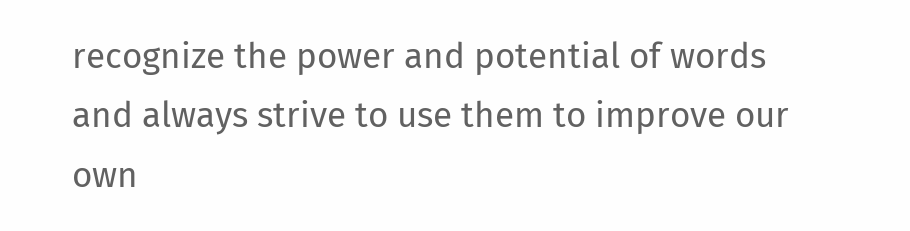recognize the power and potential of words and always strive to use them to improve our own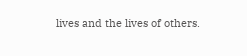lives and the lives of others.